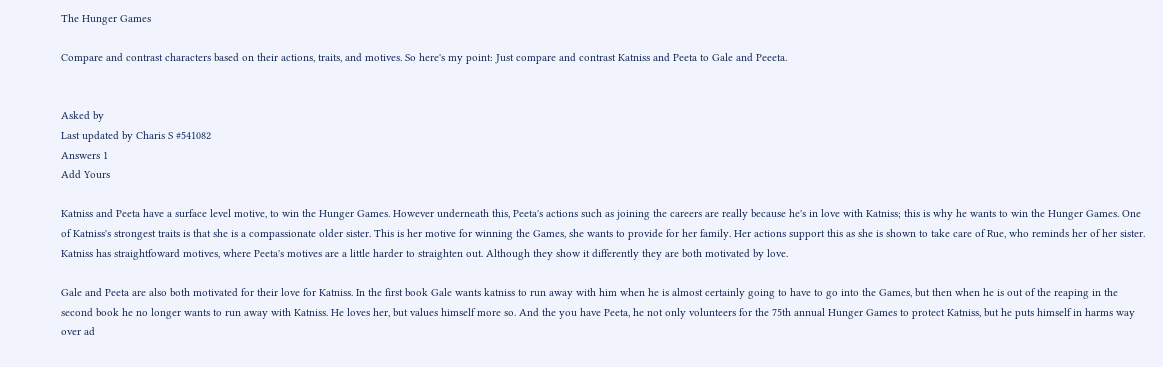The Hunger Games

Compare and contrast characters based on their actions, traits, and motives. So here's my point: Just compare and contrast Katniss and Peeta to Gale and Peeeta.


Asked by
Last updated by Charis S #541082
Answers 1
Add Yours

Katniss and Peeta have a surface level motive, to win the Hunger Games. However underneath this, Peeta's actions such as joining the careers are really because he's in love with Katniss; this is why he wants to win the Hunger Games. One of Katniss's strongest traits is that she is a compassionate older sister. This is her motive for winning the Games, she wants to provide for her family. Her actions support this as she is shown to take care of Rue, who reminds her of her sister. Katniss has straightfoward motives, where Peeta's motives are a little harder to straighten out. Although they show it differently they are both motivated by love.

Gale and Peeta are also both motivated for their love for Katniss. In the first book Gale wants katniss to run away with him when he is almost certainly going to have to go into the Games, but then when he is out of the reaping in the second book he no longer wants to run away with Katniss. He loves her, but values himself more so. And the you have Peeta, he not only volunteers for the 75th annual Hunger Games to protect Katniss, but he puts himself in harms way over ad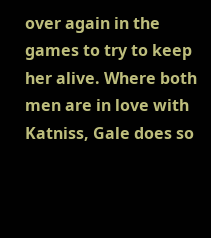over again in the games to try to keep her alive. Where both men are in love with Katniss, Gale does so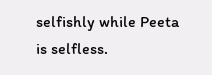selfishly while Peeta is selfless.